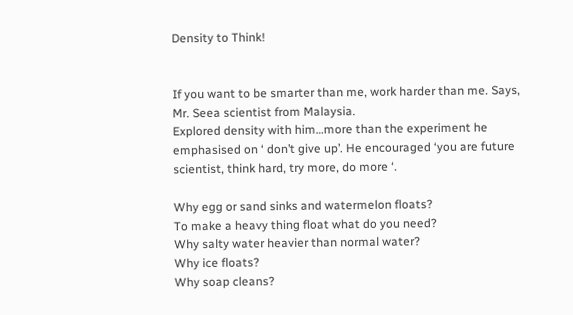Density to Think!


If you want to be smarter than me, work harder than me. Says, Mr. Seea scientist from Malaysia.
Explored density with him…more than the experiment he emphasised on ‘ don’t give up’. He encouraged ‘you are future scientist, think hard, try more, do more ‘.

Why egg or sand sinks and watermelon floats?
To make a heavy thing float what do you need?
Why salty water heavier than normal water?
Why ice floats?
Why soap cleans?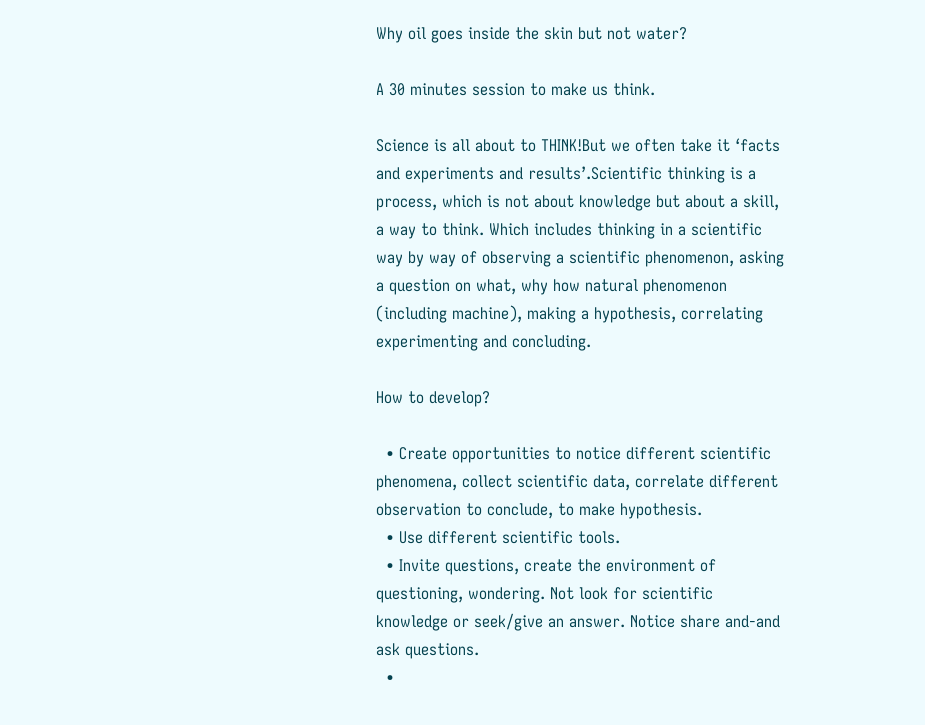Why oil goes inside the skin but not water?

A 30 minutes session to make us think.

Science is all about to THINK!But we often take it ‘facts and experiments and results’.Scientific thinking is a process, which is not about knowledge but about a skill, a way to think. Which includes thinking in a scientific way by way of observing a scientific phenomenon, asking a question on what, why how natural phenomenon (including machine), making a hypothesis, correlating experimenting and concluding.

How to develop?

  • Create opportunities to notice different scientific phenomena, collect scientific data, correlate different observation to conclude, to make hypothesis.
  • Use different scientific tools.
  • Invite questions, create the environment of questioning, wondering. Not look for scientific knowledge or seek/give an answer. Notice share and-and ask questions.
  •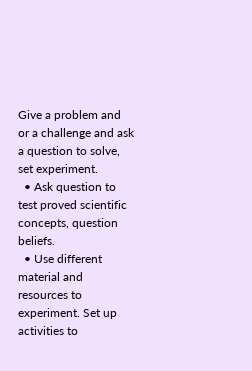Give a problem and or a challenge and ask a question to solve, set experiment.
  • Ask question to test proved scientific concepts, question beliefs.
  • Use different material and resources to experiment. Set up activities to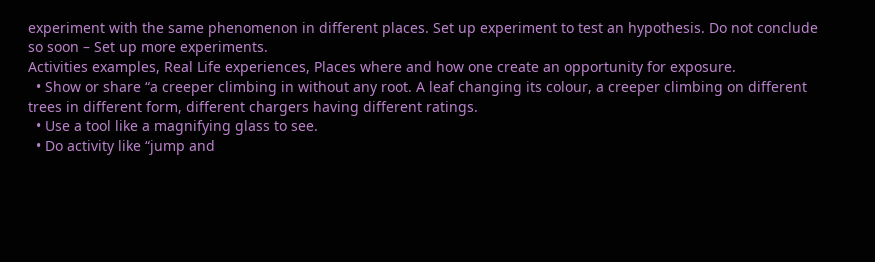experiment with the same phenomenon in different places. Set up experiment to test an hypothesis. Do not conclude so soon – Set up more experiments.
Activities examples, Real Life experiences, Places where and how one create an opportunity for exposure.
  • Show or share “a creeper climbing in without any root. A leaf changing its colour, a creeper climbing on different trees in different form, different chargers having different ratings.
  • Use a tool like a magnifying glass to see.
  • Do activity like “jump and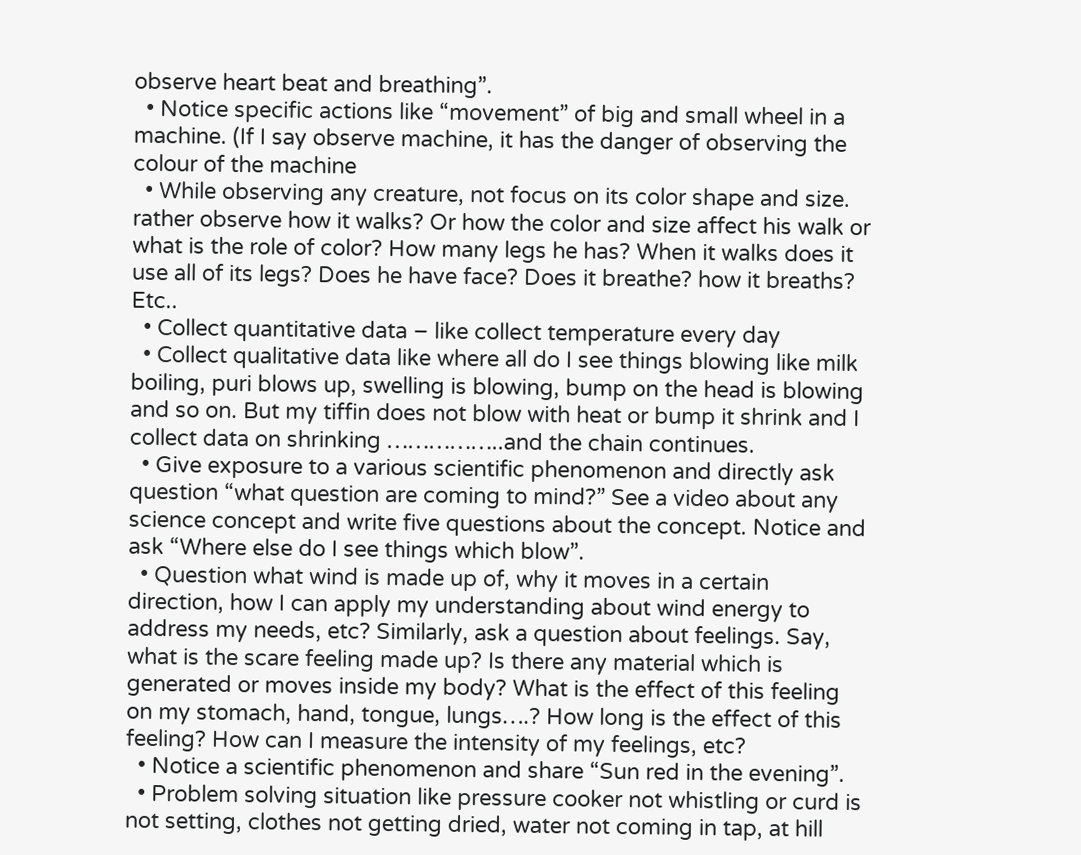observe heart beat and breathing”.
  • Notice specific actions like “movement” of big and small wheel in a machine. (If I say observe machine, it has the danger of observing the colour of the machine
  • While observing any creature, not focus on its color shape and size. rather observe how it walks? Or how the color and size affect his walk or what is the role of color? How many legs he has? When it walks does it use all of its legs? Does he have face? Does it breathe? how it breaths? Etc..
  • Collect quantitative data – like collect temperature every day
  • Collect qualitative data like where all do I see things blowing like milk boiling, puri blows up, swelling is blowing, bump on the head is blowing and so on. But my tiffin does not blow with heat or bump it shrink and I collect data on shrinking ……………..and the chain continues.
  • Give exposure to a various scientific phenomenon and directly ask question “what question are coming to mind?” See a video about any science concept and write five questions about the concept. Notice and ask “Where else do I see things which blow”.
  • Question what wind is made up of, why it moves in a certain direction, how I can apply my understanding about wind energy to address my needs, etc? Similarly, ask a question about feelings. Say, what is the scare feeling made up? Is there any material which is generated or moves inside my body? What is the effect of this feeling on my stomach, hand, tongue, lungs….? How long is the effect of this feeling? How can I measure the intensity of my feelings, etc?
  • Notice a scientific phenomenon and share “Sun red in the evening”.
  • Problem solving situation like pressure cooker not whistling or curd is not setting, clothes not getting dried, water not coming in tap, at hill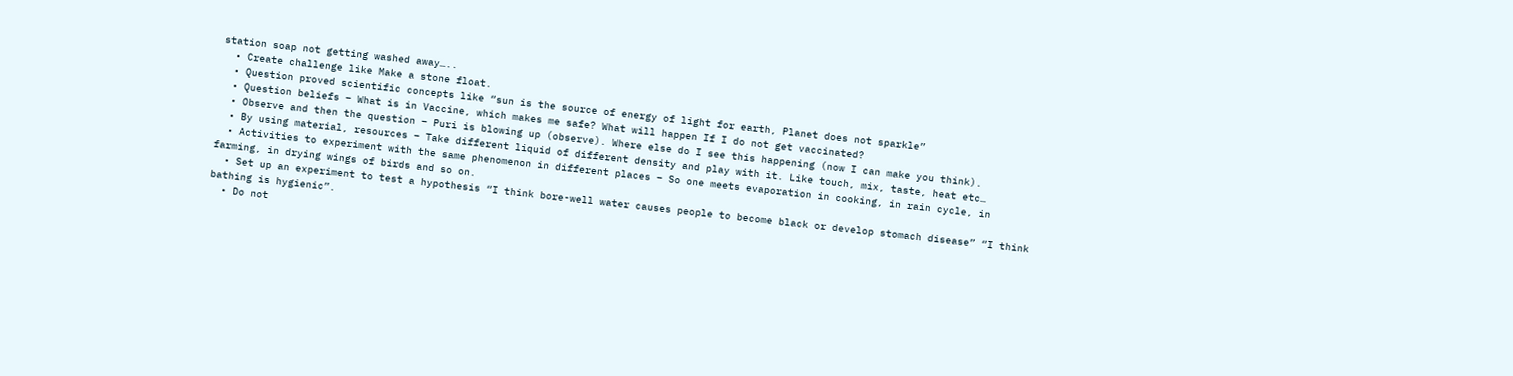station soap not getting washed away…..
  • Create challenge like Make a stone float.
  • Question proved scientific concepts like “sun is the source of energy of light for earth, Planet does not sparkle”
  • Question beliefs – What is in Vaccine, which makes me safe? What will happen If I do not get vaccinated?
  • Observe and then the question – Puri is blowing up (observe). Where else do I see this happening (now I can make you think).
  • By using material, resources – Take different liquid of different density and play with it. Like touch, mix, taste, heat etc…
  • Activities to experiment with the same phenomenon in different places – So one meets evaporation in cooking, in rain cycle, in farming, in drying wings of birds and so on.
  • Set up an experiment to test a hypothesis “I think bore-well water causes people to become black or develop stomach disease” “I think bathing is hygienic”.
  • Do not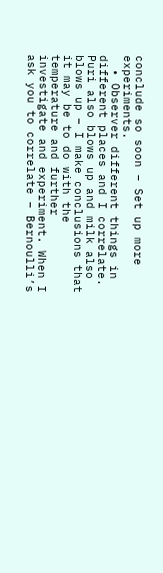conclude so soon – Set up more experiments.
  • Observer different things in different places and I correlate. Puri also blows up and milk also blows up – I make conclusions that it may be to do with the temperature and further investigate and experiment. When I ask you to correlate – Bernoulli’s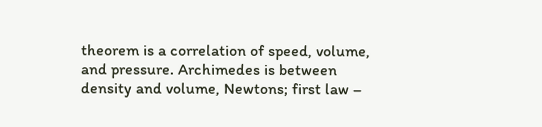theorem is a correlation of speed, volume, and pressure. Archimedes is between density and volume, Newtons; first law –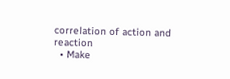correlation of action and reaction
  • Make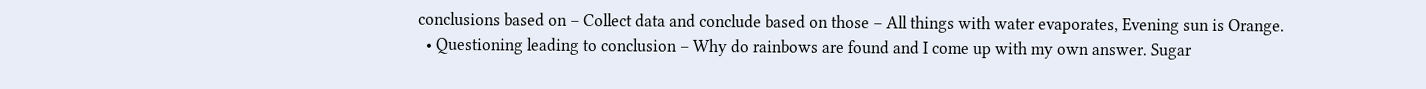conclusions based on – Collect data and conclude based on those – All things with water evaporates, Evening sun is Orange.
  • Questioning leading to conclusion – Why do rainbows are found and I come up with my own answer. Sugar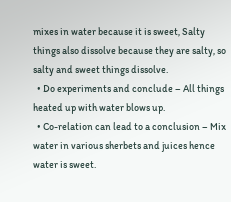mixes in water because it is sweet, Salty things also dissolve because they are salty, so salty and sweet things dissolve.
  • Do experiments and conclude – All things heated up with water blows up.
  • Co-relation can lead to a conclusion – Mix water in various sherbets and juices hence water is sweet.